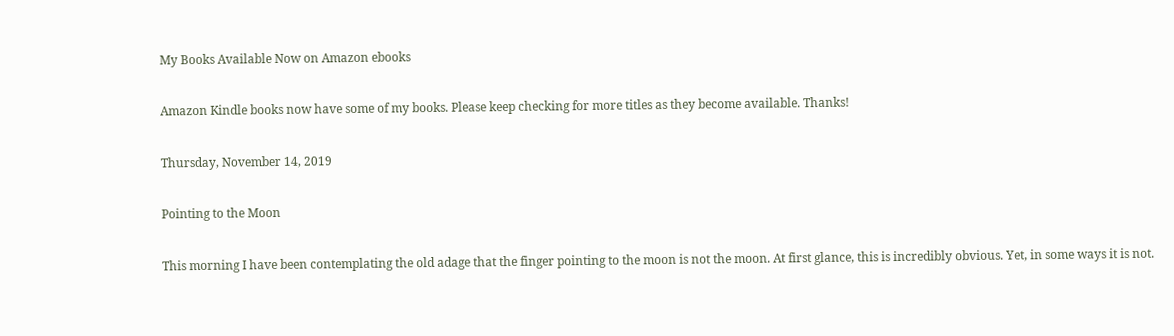My Books Available Now on Amazon ebooks

Amazon Kindle books now have some of my books. Please keep checking for more titles as they become available. Thanks!

Thursday, November 14, 2019

Pointing to the Moon

This morning I have been contemplating the old adage that the finger pointing to the moon is not the moon. At first glance, this is incredibly obvious. Yet, in some ways it is not.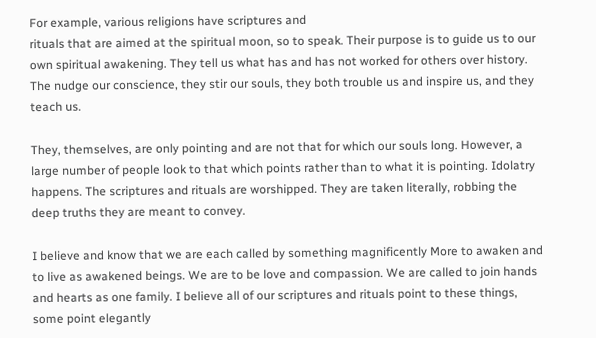For example, various religions have scriptures and
rituals that are aimed at the spiritual moon, so to speak. Their purpose is to guide us to our own spiritual awakening. They tell us what has and has not worked for others over history. The nudge our conscience, they stir our souls, they both trouble us and inspire us, and they teach us.

They, themselves, are only pointing and are not that for which our souls long. However, a large number of people look to that which points rather than to what it is pointing. Idolatry happens. The scriptures and rituals are worshipped. They are taken literally, robbing the deep truths they are meant to convey.

I believe and know that we are each called by something magnificently More to awaken and to live as awakened beings. We are to be love and compassion. We are called to join hands and hearts as one family. I believe all of our scriptures and rituals point to these things, some point elegantly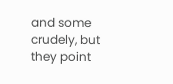and some crudely, but they point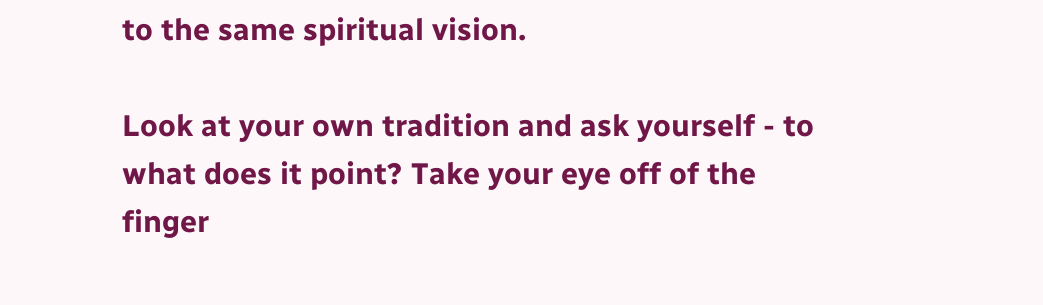to the same spiritual vision.

Look at your own tradition and ask yourself - to what does it point? Take your eye off of the finger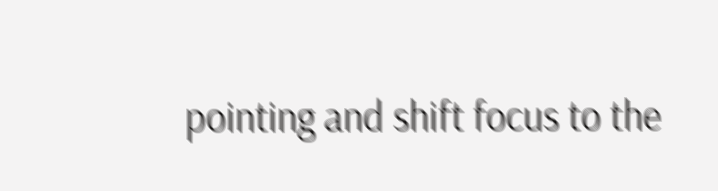pointing and shift focus to the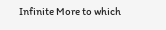Infinite More to which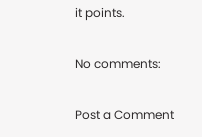it points.

No comments:

Post a Comment